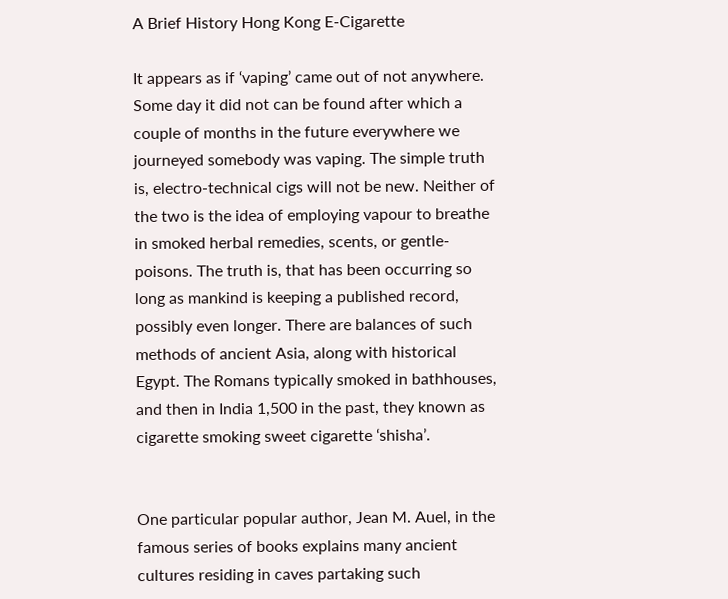A Brief History Hong Kong E-Cigarette

It appears as if ‘vaping’ came out of not anywhere. Some day it did not can be found after which a couple of months in the future everywhere we journeyed somebody was vaping. The simple truth is, electro-technical cigs will not be new. Neither of the two is the idea of employing vapour to breathe in smoked herbal remedies, scents, or gentle-poisons. The truth is, that has been occurring so long as mankind is keeping a published record, possibly even longer. There are balances of such methods of ancient Asia, along with historical Egypt. The Romans typically smoked in bathhouses, and then in India 1,500 in the past, they known as cigarette smoking sweet cigarette ‘shisha’.


One particular popular author, Jean M. Auel, in the famous series of books explains many ancient cultures residing in caves partaking such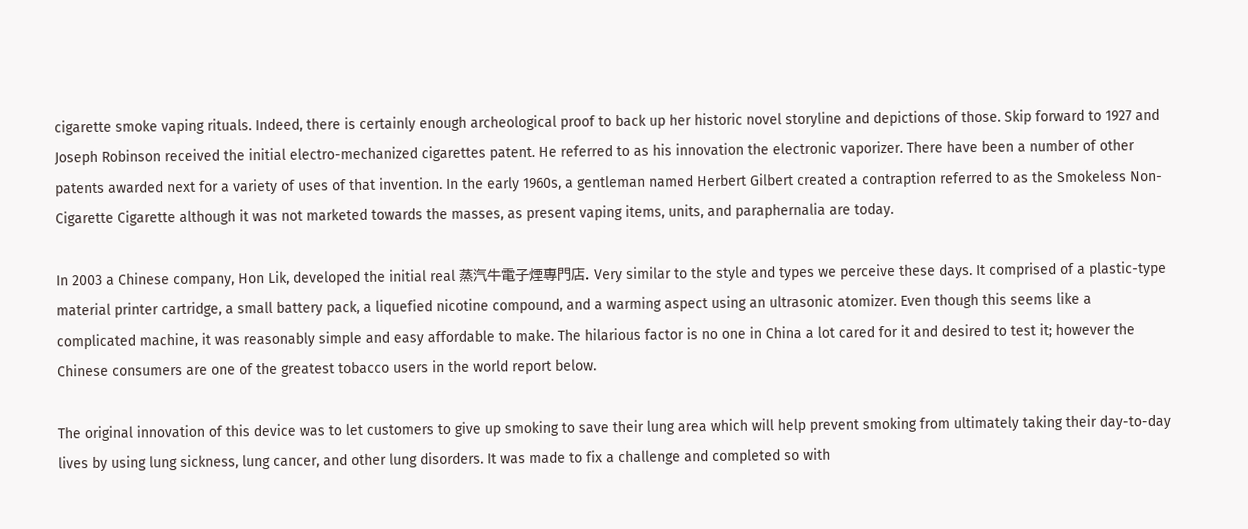cigarette smoke vaping rituals. Indeed, there is certainly enough archeological proof to back up her historic novel storyline and depictions of those. Skip forward to 1927 and Joseph Robinson received the initial electro-mechanized cigarettes patent. He referred to as his innovation the electronic vaporizer. There have been a number of other patents awarded next for a variety of uses of that invention. In the early 1960s, a gentleman named Herbert Gilbert created a contraption referred to as the Smokeless Non-Cigarette Cigarette although it was not marketed towards the masses, as present vaping items, units, and paraphernalia are today.

In 2003 a Chinese company, Hon Lik, developed the initial real 蒸汽牛電子煙專門店. Very similar to the style and types we perceive these days. It comprised of a plastic-type material printer cartridge, a small battery pack, a liquefied nicotine compound, and a warming aspect using an ultrasonic atomizer. Even though this seems like a complicated machine, it was reasonably simple and easy affordable to make. The hilarious factor is no one in China a lot cared for it and desired to test it; however the Chinese consumers are one of the greatest tobacco users in the world report below.

The original innovation of this device was to let customers to give up smoking to save their lung area which will help prevent smoking from ultimately taking their day-to-day lives by using lung sickness, lung cancer, and other lung disorders. It was made to fix a challenge and completed so with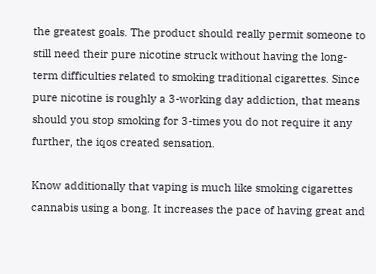the greatest goals. The product should really permit someone to still need their pure nicotine struck without having the long-term difficulties related to smoking traditional cigarettes. Since pure nicotine is roughly a 3-working day addiction, that means should you stop smoking for 3-times you do not require it any further, the iqos created sensation.

Know additionally that vaping is much like smoking cigarettes cannabis using a bong. It increases the pace of having great and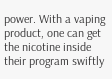power. With a vaping product, one can get the nicotine inside their program swiftly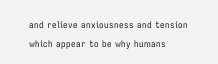and relieve anxiousness and tension which appear to be why humans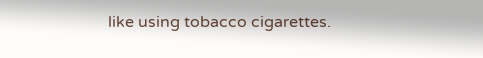like using tobacco cigarettes.